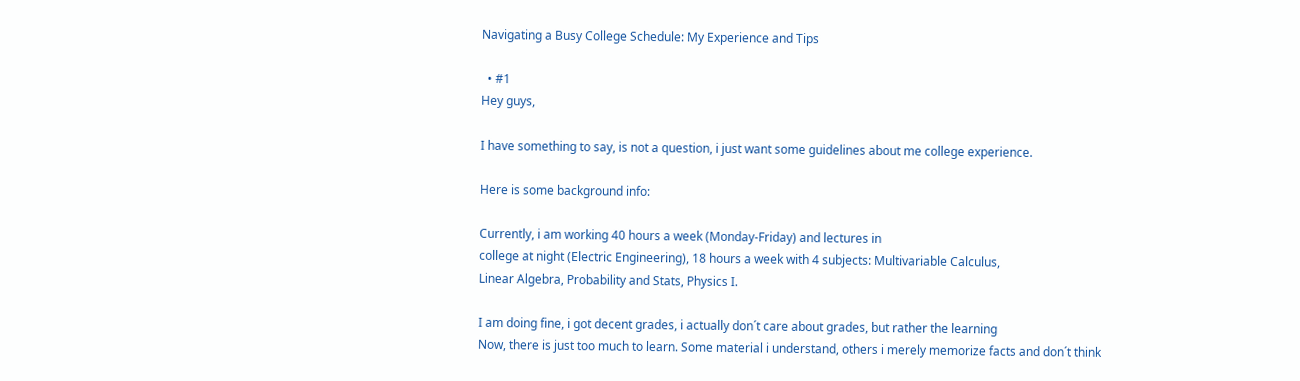Navigating a Busy College Schedule: My Experience and Tips

  • #1
Hey guys,

I have something to say, is not a question, i just want some guidelines about me college experience.

Here is some background info:

Currently, i am working 40 hours a week (Monday-Friday) and lectures in
college at night (Electric Engineering), 18 hours a week with 4 subjects: Multivariable Calculus,
Linear Algebra, Probability and Stats, Physics I.

I am doing fine, i got decent grades, i actually don´t care about grades, but rather the learning
Now, there is just too much to learn. Some material i understand, others i merely memorize facts and don´t think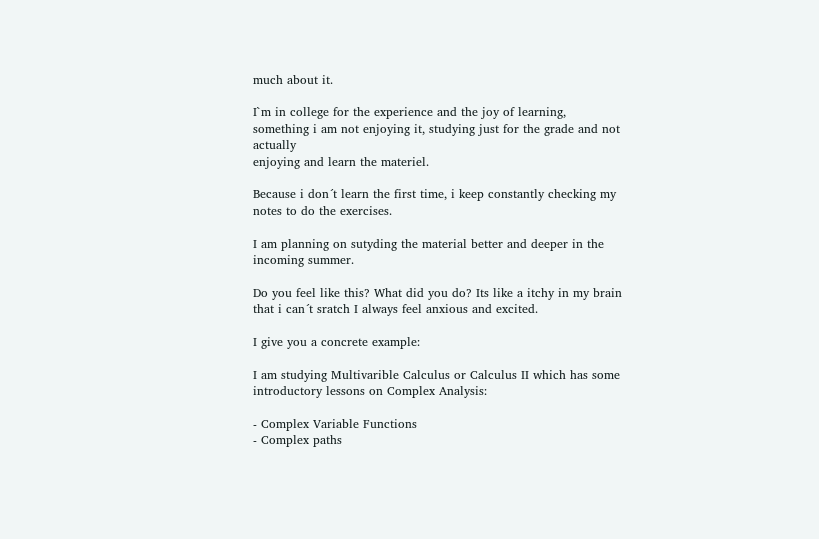much about it.

I`m in college for the experience and the joy of learning, something i am not enjoying it, studying just for the grade and not actually
enjoying and learn the materiel.

Because i don´t learn the first time, i keep constantly checking my notes to do the exercises.

I am planning on sutyding the material better and deeper in the incoming summer.

Do you feel like this? What did you do? Its like a itchy in my brain that i can´t sratch I always feel anxious and excited.

I give you a concrete example:

I am studying Multivarible Calculus or Calculus II which has some introductory lessons on Complex Analysis:

- Complex Variable Functions
- Complex paths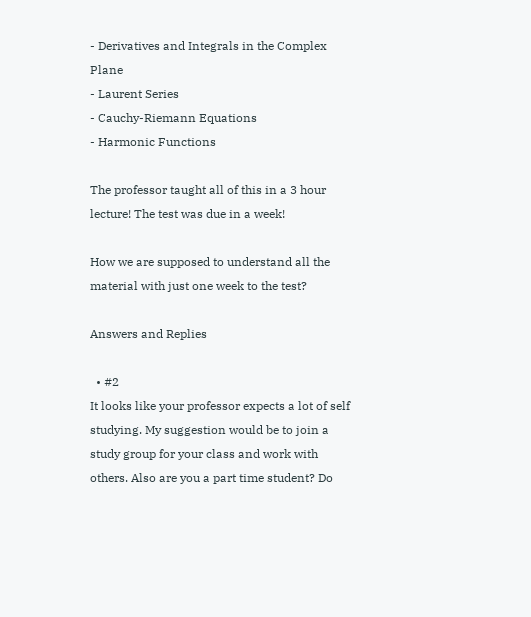- Derivatives and Integrals in the Complex Plane
- Laurent Series
- Cauchy-Riemann Equations
- Harmonic Functions

The professor taught all of this in a 3 hour lecture! The test was due in a week!

How we are supposed to understand all the material with just one week to the test?

Answers and Replies

  • #2
It looks like your professor expects a lot of self studying. My suggestion would be to join a study group for your class and work with others. Also are you a part time student? Do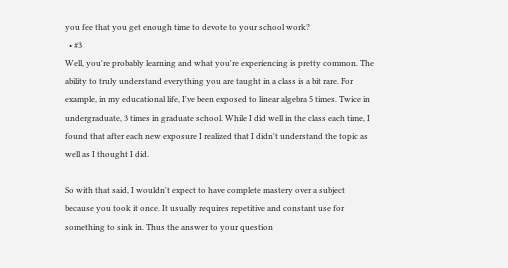you fee that you get enough time to devote to your school work?
  • #3
Well, you're probably learning and what you're experiencing is pretty common. The ability to truly understand everything you are taught in a class is a bit rare. For example, in my educational life, I've been exposed to linear algebra 5 times. Twice in undergraduate, 3 times in graduate school. While I did well in the class each time, I found that after each new exposure I realized that I didn't understand the topic as well as I thought I did.

So with that said, I wouldn't expect to have complete mastery over a subject because you took it once. It usually requires repetitive and constant use for something to sink in. Thus the answer to your question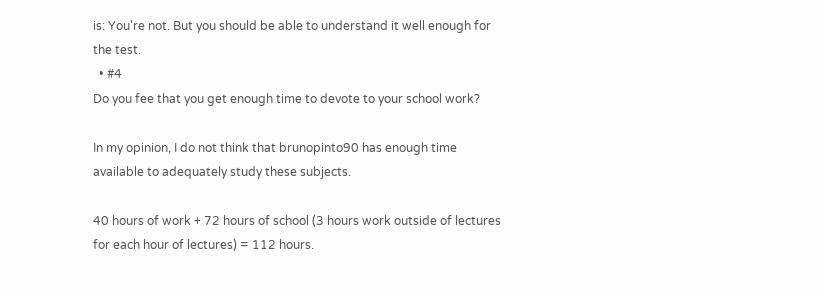is: You're not. But you should be able to understand it well enough for the test.
  • #4
Do you fee that you get enough time to devote to your school work?

In my opinion, I do not think that brunopinto90 has enough time available to adequately study these subjects.

40 hours of work + 72 hours of school (3 hours work outside of lectures for each hour of lectures) = 112 hours.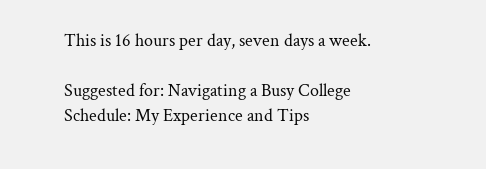This is 16 hours per day, seven days a week.

Suggested for: Navigating a Busy College Schedule: My Experience and Tips